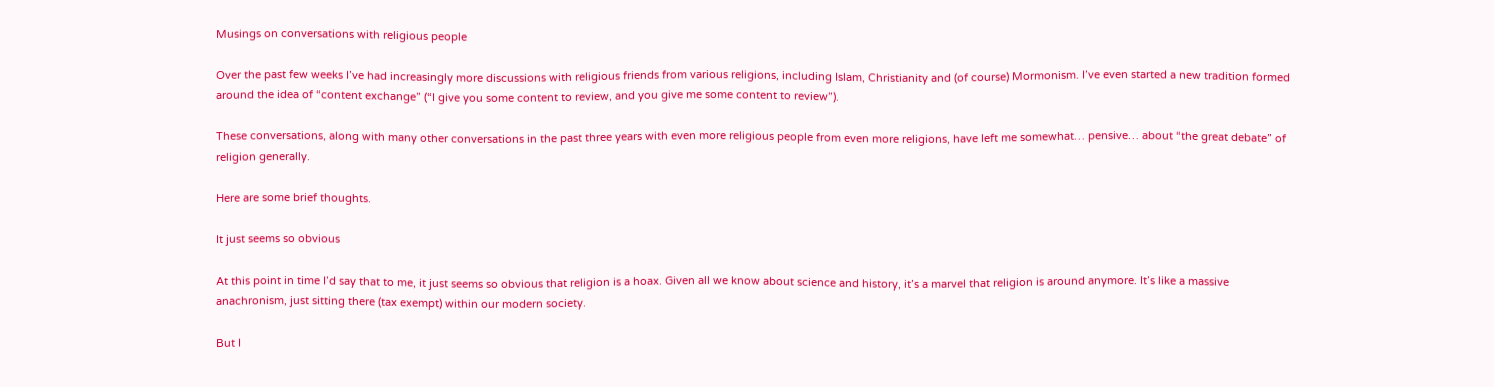Musings on conversations with religious people

Over the past few weeks I’ve had increasingly more discussions with religious friends from various religions, including Islam, Christianity and (of course) Mormonism. I’ve even started a new tradition formed around the idea of “content exchange” (“I give you some content to review, and you give me some content to review”).

These conversations, along with many other conversations in the past three years with even more religious people from even more religions, have left me somewhat… pensive… about “the great debate” of religion generally.

Here are some brief thoughts.

It just seems so obvious

At this point in time I’d say that to me, it just seems so obvious that religion is a hoax. Given all we know about science and history, it’s a marvel that religion is around anymore. It’s like a massive anachronism, just sitting there (tax exempt) within our modern society.

But I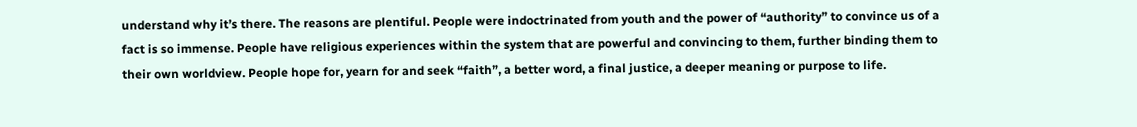understand why it’s there. The reasons are plentiful. People were indoctrinated from youth and the power of “authority” to convince us of a fact is so immense. People have religious experiences within the system that are powerful and convincing to them, further binding them to their own worldview. People hope for, yearn for and seek “faith”, a better word, a final justice, a deeper meaning or purpose to life.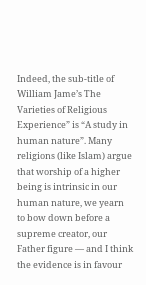Indeed, the sub-title of William Jame’s The Varieties of Religious Experience” is “A study in human nature”. Many religions (like Islam) argue that worship of a higher being is intrinsic in our human nature, we yearn to bow down before a supreme creator, our Father figure — and I think the evidence is in favour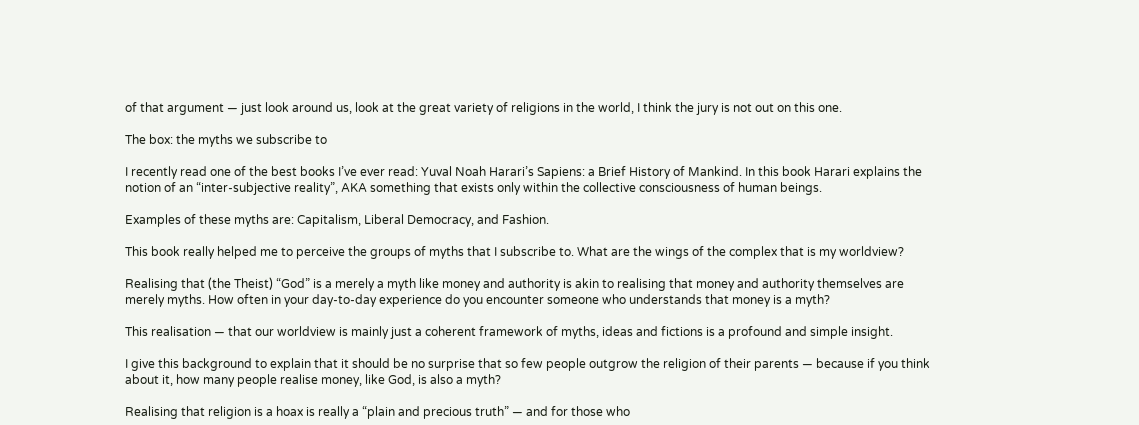of that argument — just look around us, look at the great variety of religions in the world, I think the jury is not out on this one.

The box: the myths we subscribe to

I recently read one of the best books I’ve ever read: Yuval Noah Harari’s Sapiens: a Brief History of Mankind. In this book Harari explains the notion of an “inter-subjective reality”, AKA something that exists only within the collective consciousness of human beings.

Examples of these myths are: Capitalism, Liberal Democracy, and Fashion.

This book really helped me to perceive the groups of myths that I subscribe to. What are the wings of the complex that is my worldview?

Realising that (the Theist) “God” is a merely a myth like money and authority is akin to realising that money and authority themselves are merely myths. How often in your day-to-day experience do you encounter someone who understands that money is a myth?

This realisation — that our worldview is mainly just a coherent framework of myths, ideas and fictions is a profound and simple insight.

I give this background to explain that it should be no surprise that so few people outgrow the religion of their parents — because if you think about it, how many people realise money, like God, is also a myth?

Realising that religion is a hoax is really a “plain and precious truth” — and for those who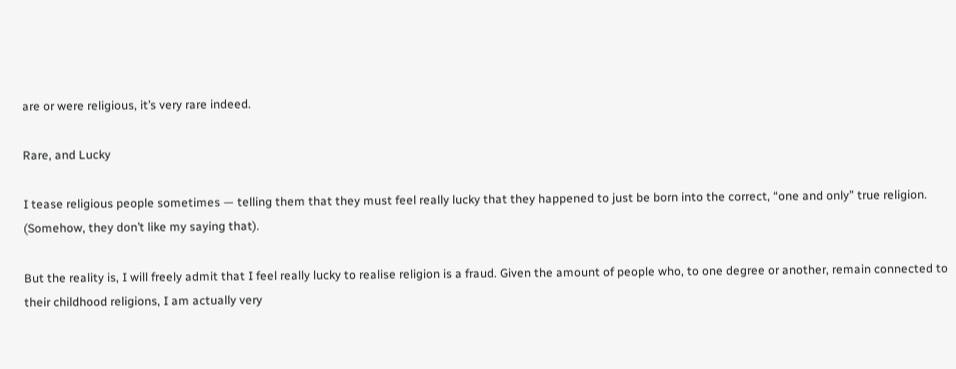are or were religious, it’s very rare indeed.

Rare, and Lucky

I tease religious people sometimes — telling them that they must feel really lucky that they happened to just be born into the correct, “one and only” true religion. (Somehow, they don’t like my saying that).

But the reality is, I will freely admit that I feel really lucky to realise religion is a fraud. Given the amount of people who, to one degree or another, remain connected to their childhood religions, I am actually very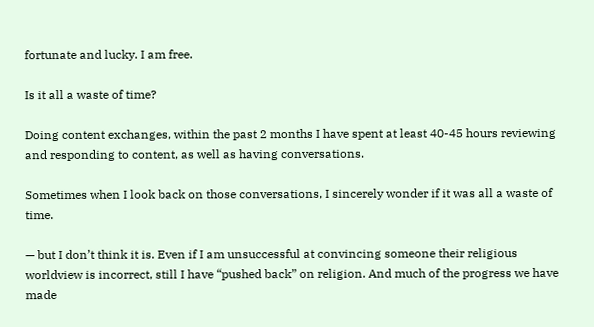fortunate and lucky. I am free.

Is it all a waste of time?

Doing content exchanges, within the past 2 months I have spent at least 40-45 hours reviewing and responding to content, as well as having conversations.

Sometimes when I look back on those conversations, I sincerely wonder if it was all a waste of time.

— but I don’t think it is. Even if I am unsuccessful at convincing someone their religious worldview is incorrect, still I have “pushed back” on religion. And much of the progress we have made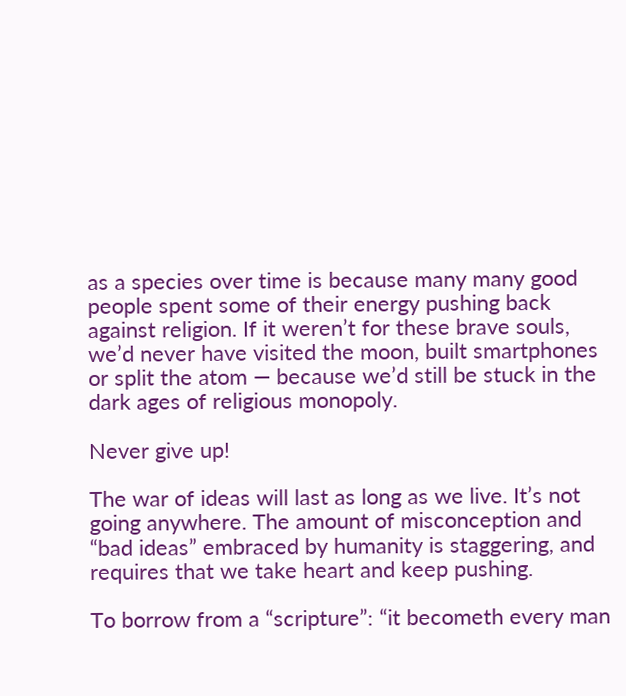as a species over time is because many many good people spent some of their energy pushing back against religion. If it weren’t for these brave souls, we’d never have visited the moon, built smartphones or split the atom — because we’d still be stuck in the dark ages of religious monopoly.

Never give up!

The war of ideas will last as long as we live. It’s not going anywhere. The amount of misconception and “bad ideas” embraced by humanity is staggering, and requires that we take heart and keep pushing.

To borrow from a “scripture”: “it becometh every man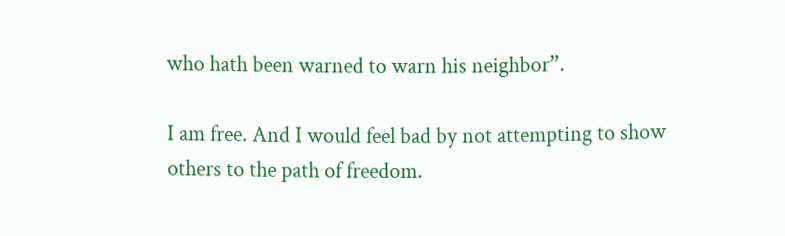who hath been warned to warn his neighbor”.

I am free. And I would feel bad by not attempting to show others to the path of freedom.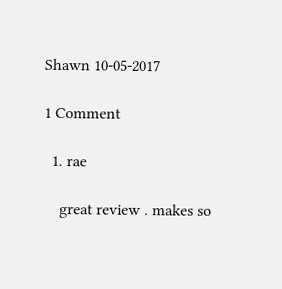Shawn 10-05-2017

1 Comment

  1. rae

    great review . makes so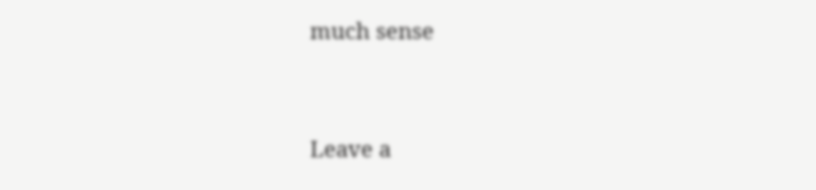much sense


Leave a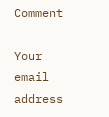Comment

Your email address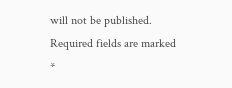will not be published. Required fields are marked *